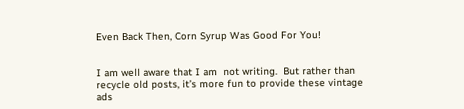Even Back Then, Corn Syrup Was Good For You!


I am well aware that I am  not writing.  But rather than recycle old posts, it’s more fun to provide these vintage ads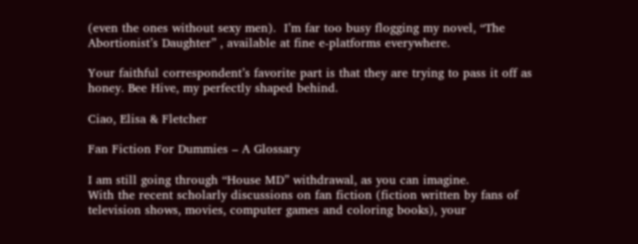(even the ones without sexy men).  I’m far too busy flogging my novel, “The Abortionist’s Daughter” , available at fine e-platforms everywhere.

Your faithful correspondent’s favorite part is that they are trying to pass it off as honey. Bee Hive, my perfectly shaped behind.

Ciao, Elisa & Fletcher

Fan Fiction For Dummies – A Glossary

I am still going through “House MD” withdrawal, as you can imagine.
With the recent scholarly discussions on fan fiction (fiction written by fans of television shows, movies, computer games and coloring books), your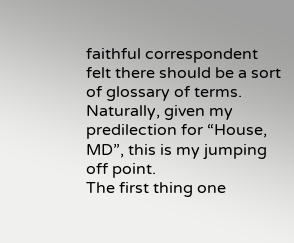faithful correspondent felt there should be a sort of glossary of terms.  Naturally, given my predilection for “House, MD”, this is my jumping off point.
The first thing one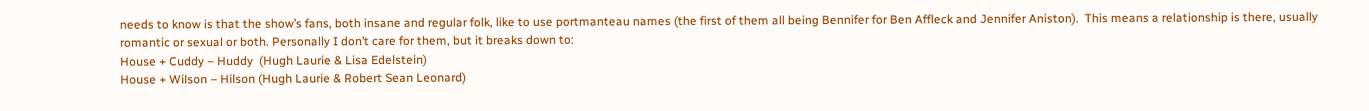needs to know is that the show’s fans, both insane and regular folk, like to use portmanteau names (the first of them all being Bennifer for Ben Affleck and Jennifer Aniston).  This means a relationship is there, usually romantic or sexual or both. Personally I don’t care for them, but it breaks down to:
House + Cuddy – Huddy  (Hugh Laurie & Lisa Edelstein)
House + Wilson – Hilson (Hugh Laurie & Robert Sean Leonard)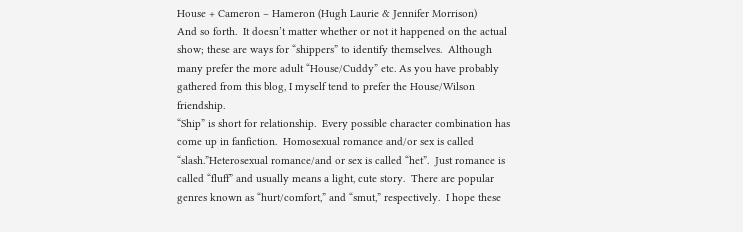House + Cameron – Hameron (Hugh Laurie & Jennifer Morrison)
And so forth.  It doesn’t matter whether or not it happened on the actual show; these are ways for “shippers” to identify themselves.  Although many prefer the more adult “House/Cuddy” etc. As you have probably gathered from this blog, I myself tend to prefer the House/Wilson friendship.
“Ship” is short for relationship.  Every possible character combination has come up in fanfiction.  Homosexual romance and/or sex is called “slash.”Heterosexual romance/and or sex is called “het”.  Just romance is called “fluff” and usually means a light, cute story.  There are popular genres known as “hurt/comfort,” and “smut,” respectively.  I hope these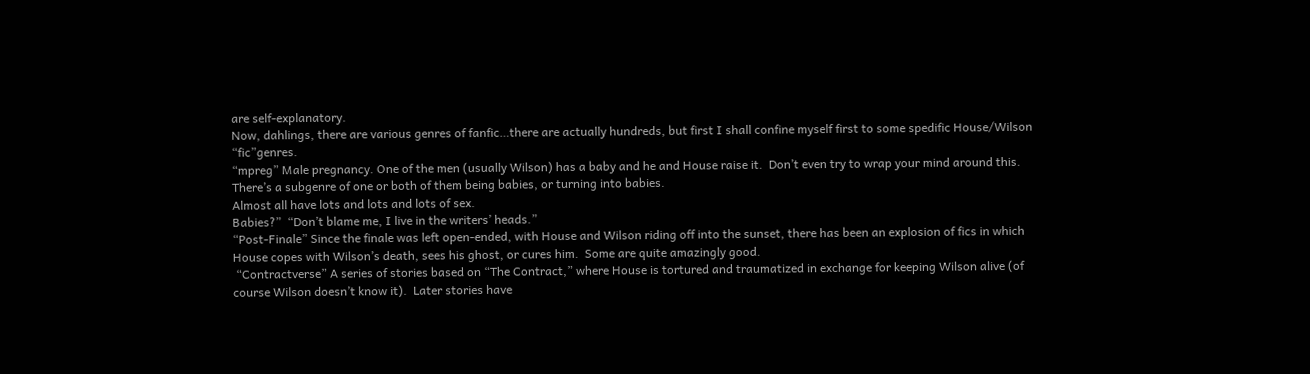are self-explanatory.
Now, dahlings, there are various genres of fanfic…there are actually hundreds, but first I shall confine myself first to some spedific House/Wilson “fic”genres.
“mpreg” Male pregnancy. One of the men (usually Wilson) has a baby and he and House raise it.  Don’t even try to wrap your mind around this.
There’s a subgenre of one or both of them being babies, or turning into babies.
Almost all have lots and lots and lots of sex.
Babies?”  “Don’t blame me, I live in the writers’ heads.”
“Post-Finale” Since the finale was left open-ended, with House and Wilson riding off into the sunset, there has been an explosion of fics in which House copes with Wilson’s death, sees his ghost, or cures him.  Some are quite amazingly good.
 “Contractverse” A series of stories based on “The Contract,” where House is tortured and traumatized in exchange for keeping Wilson alive (of course Wilson doesn’t know it).  Later stories have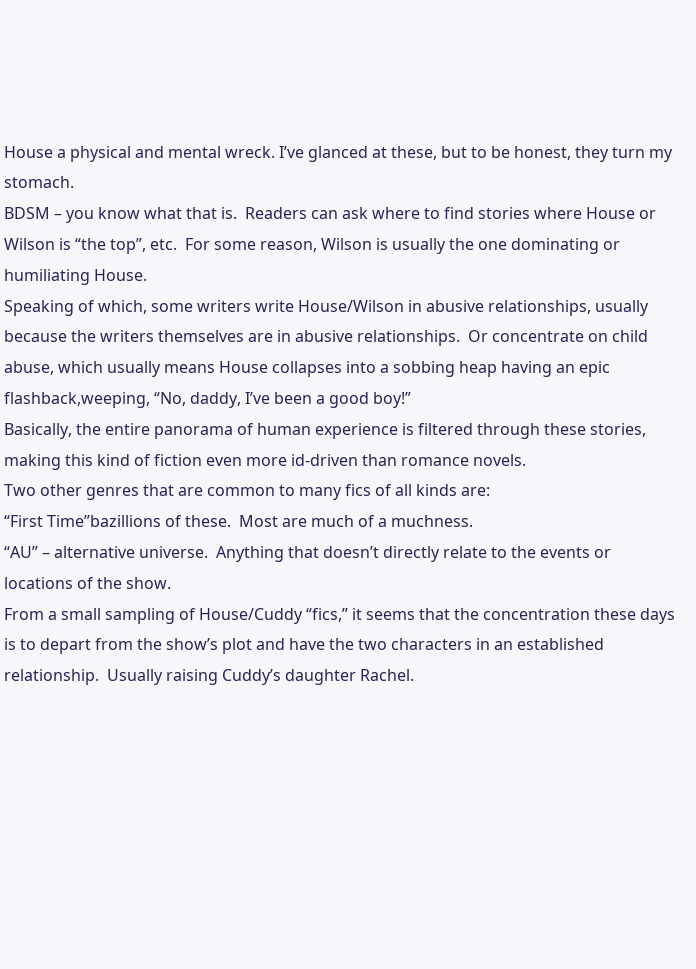House a physical and mental wreck. I’ve glanced at these, but to be honest, they turn my stomach.
BDSM – you know what that is.  Readers can ask where to find stories where House or Wilson is “the top”, etc.  For some reason, Wilson is usually the one dominating or humiliating House.
Speaking of which, some writers write House/Wilson in abusive relationships, usually because the writers themselves are in abusive relationships.  Or concentrate on child abuse, which usually means House collapses into a sobbing heap having an epic flashback,weeping, “No, daddy, I’ve been a good boy!”
Basically, the entire panorama of human experience is filtered through these stories, making this kind of fiction even more id-driven than romance novels.
Two other genres that are common to many fics of all kinds are:
“First Time”bazillions of these.  Most are much of a muchness.
“AU” – alternative universe.  Anything that doesn’t directly relate to the events or locations of the show.
From a small sampling of House/Cuddy “fics,” it seems that the concentration these days is to depart from the show’s plot and have the two characters in an established relationship.  Usually raising Cuddy’s daughter Rachel.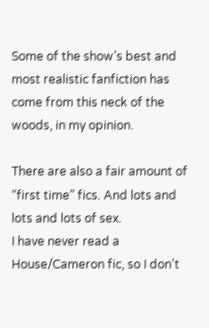Some of the show’s best and most realistic fanfiction has come from this neck of the woods, in my opinion.

There are also a fair amount of “first time” fics. And lots and lots and lots of sex.
I have never read a House/Cameron fic, so I don’t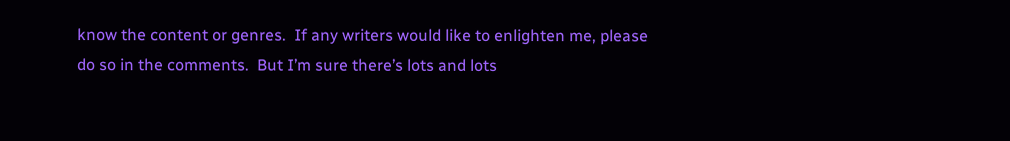know the content or genres.  If any writers would like to enlighten me, please do so in the comments.  But I’m sure there’s lots and lots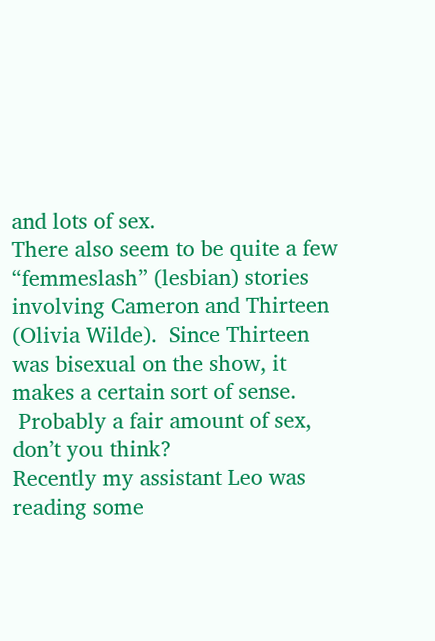and lots of sex.
There also seem to be quite a few “femmeslash” (lesbian) stories involving Cameron and Thirteen (Olivia Wilde).  Since Thirteen was bisexual on the show, it makes a certain sort of sense.
 Probably a fair amount of sex, don’t you think?
Recently my assistant Leo was reading some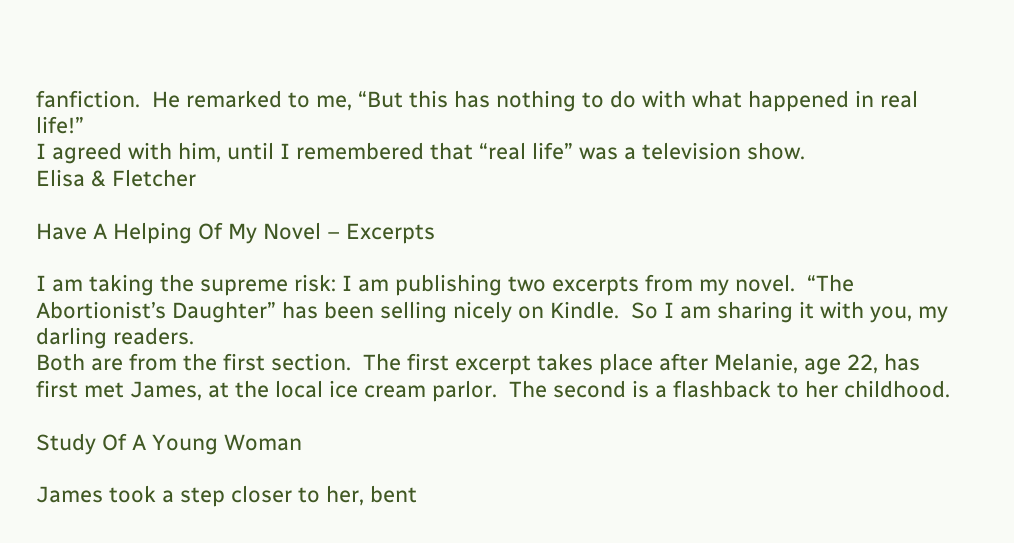fanfiction.  He remarked to me, “But this has nothing to do with what happened in real life!”
I agreed with him, until I remembered that “real life” was a television show.
Elisa & Fletcher

Have A Helping Of My Novel – Excerpts

I am taking the supreme risk: I am publishing two excerpts from my novel.  “The Abortionist’s Daughter” has been selling nicely on Kindle.  So I am sharing it with you, my darling readers.
Both are from the first section.  The first excerpt takes place after Melanie, age 22, has first met James, at the local ice cream parlor.  The second is a flashback to her childhood.

Study Of A Young Woman

James took a step closer to her, bent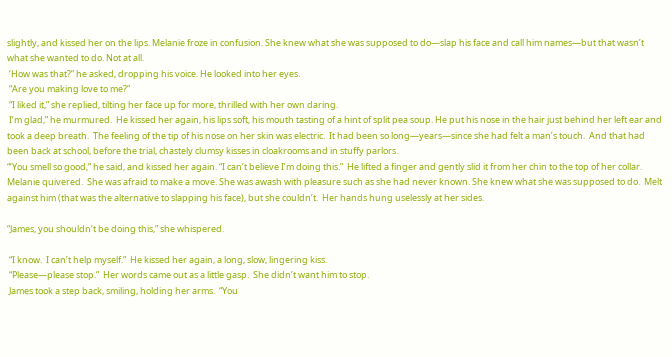slightly, and kissed her on the lips. Melanie froze in confusion. She knew what she was supposed to do—slap his face and call him names—but that wasn’t what she wanted to do. Not at all.
 ‘How was that?” he asked, dropping his voice. He looked into her eyes.
 “Are you making love to me?”
 “I liked it,” she replied, tilting her face up for more, thrilled with her own daring.
 I’m glad,” he murmured.  He kissed her again, his lips soft, his mouth tasting of a hint of split pea soup. He put his nose in the hair just behind her left ear and took a deep breath.  The feeling of the tip of his nose on her skin was electric.  It had been so long—years—since she had felt a man’s touch.  And that had been back at school, before the trial, chastely clumsy kisses in cloakrooms and in stuffy parlors.
“’You smell so good,” he said, and kissed her again. “I can’t believe I’m doing this.”  He lifted a finger and gently slid it from her chin to the top of her collar.  Melanie quivered.  She was afraid to make a move. She was awash with pleasure such as she had never known. She knew what she was supposed to do.  Melt against him (that was the alternative to slapping his face), but she couldn’t.  Her hands hung uselessly at her sides.

“James, you shouldn’t be doing this,” she whispered.

 “I know.  I can’t help myself.”  He kissed her again, a long, slow, lingering kiss.
 “Please—please stop.”  Her words came out as a little gasp.  She didn’t want him to stop.
 James took a step back, smiling, holding her arms.  “You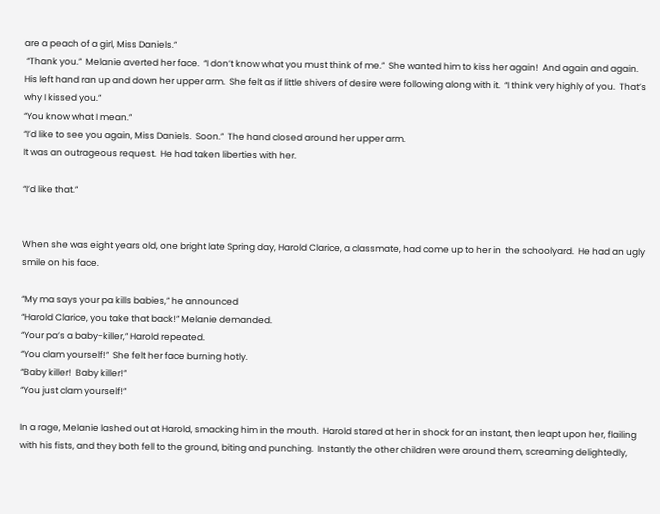are a peach of a girl, Miss Daniels.”
 “Thank you.”  Melanie averted her face.  “I don’t know what you must think of me.”  She wanted him to kiss her again!  And again and again.
His left hand ran up and down her upper arm.  She felt as if little shivers of desire were following along with it.  “I think very highly of you.  That’s why I kissed you.”
“You know what I mean.”
“I’d like to see you again, Miss Daniels.  Soon.”  The hand closed around her upper arm.
It was an outrageous request.  He had taken liberties with her.

“I’d like that.”


When she was eight years old, one bright late Spring day, Harold Clarice, a classmate, had come up to her in  the schoolyard.  He had an ugly smile on his face.

“My ma says your pa kills babies,” he announced
“Harold Clarice, you take that back!” Melanie demanded.
“Your pa’s a baby-killer,” Harold repeated.
“You clam yourself!”  She felt her face burning hotly.
“Baby killer!  Baby killer!”
“You just clam yourself!”

In a rage, Melanie lashed out at Harold, smacking him in the mouth.  Harold stared at her in shock for an instant, then leapt upon her, flailing with his fists, and they both fell to the ground, biting and punching.  Instantly the other children were around them, screaming delightedly,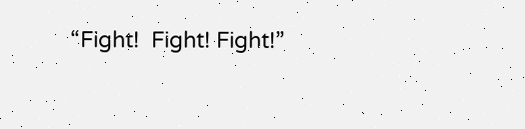“Fight!  Fight! Fight!”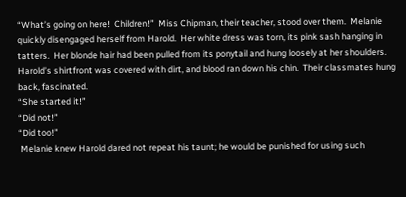“What’s going on here!  Children!”  Miss Chipman, their teacher, stood over them.  Melanie quickly disengaged herself from Harold.  Her white dress was torn, its pink sash hanging in tatters.  Her blonde hair had been pulled from its ponytail and hung loosely at her shoulders.  Harold’s shirtfront was covered with dirt, and blood ran down his chin.  Their classmates hung back, fascinated.
“She started it!”
“Did not!”
“Did too!”
 Melanie knew Harold dared not repeat his taunt; he would be punished for using such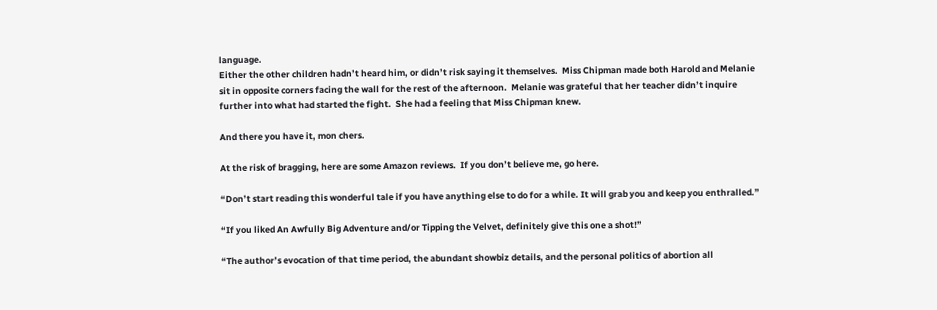language.
Either the other children hadn’t heard him, or didn’t risk saying it themselves.  Miss Chipman made both Harold and Melanie sit in opposite corners facing the wall for the rest of the afternoon.  Melanie was grateful that her teacher didn’t inquire further into what had started the fight.  She had a feeling that Miss Chipman knew.

And there you have it, mon chers.

At the risk of bragging, here are some Amazon reviews.  If you don’t believe me, go here.

“Don’t start reading this wonderful tale if you have anything else to do for a while. It will grab you and keep you enthralled.”

“If you liked An Awfully Big Adventure and/or Tipping the Velvet, definitely give this one a shot!”

“The author’s evocation of that time period, the abundant showbiz details, and the personal politics of abortion all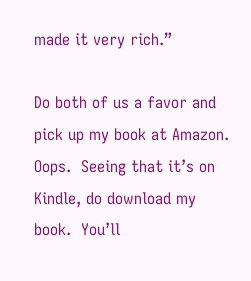made it very rich.”

Do both of us a favor and pick up my book at Amazon.  Oops.  Seeing that it’s on Kindle, do download my book.  You’ll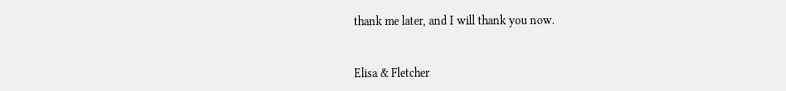thank me later, and I will thank you now.


Elisa & Fletcher